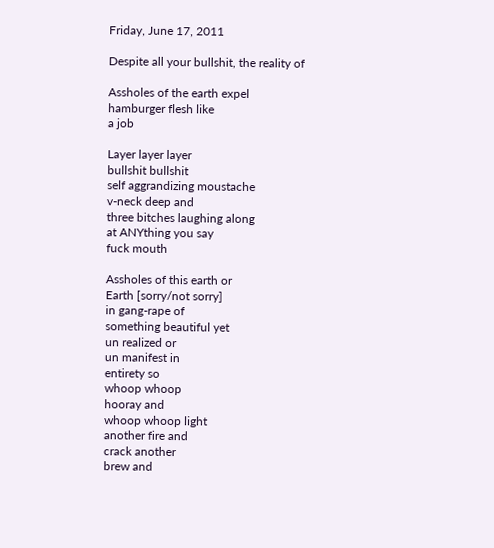Friday, June 17, 2011

Despite all your bullshit, the reality of

Assholes of the earth expel
hamburger flesh like
a job

Layer layer layer
bullshit bullshit
self aggrandizing moustache
v-neck deep and
three bitches laughing along
at ANYthing you say
fuck mouth

Assholes of this earth or
Earth [sorry/not sorry]
in gang-rape of
something beautiful yet
un realized or
un manifest in
entirety so
whoop whoop
hooray and
whoop whoop light
another fire and
crack another
brew and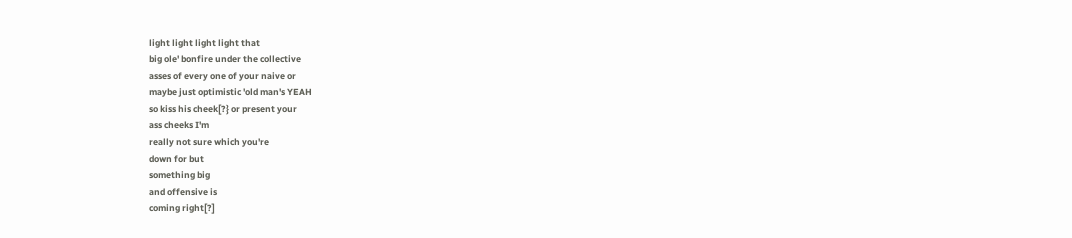light light light light that
big ole' bonfire under the collective
asses of every one of your naive or
maybe just optimistic 'old man's YEAH
so kiss his cheek[?} or present your
ass cheeks I'm
really not sure which you're
down for but
something big
and offensive is
coming right[?]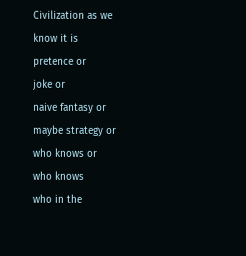Civilization as we
know it is
pretence or
joke or
naive fantasy or
maybe strategy or
who knows or
who knows
who in the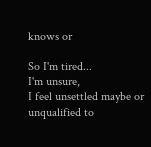knows or

So I'm tired...
I'm unsure,
I feel unsettled maybe or
unqualified to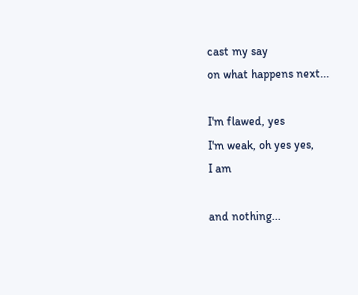cast my say
on what happens next...

I'm flawed, yes
I'm weak, oh yes yes,
I am

and nothing...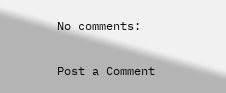No comments:

Post a Comment